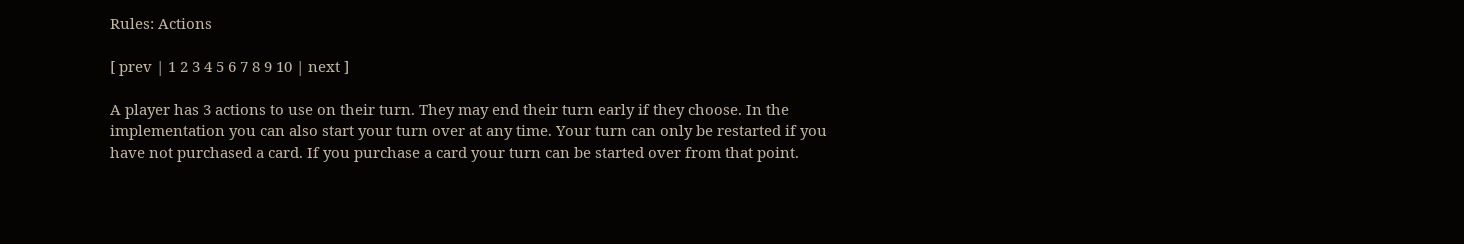Rules: Actions

[ prev | 1 2 3 4 5 6 7 8 9 10 | next ]

A player has 3 actions to use on their turn. They may end their turn early if they choose. In the implementation you can also start your turn over at any time. Your turn can only be restarted if you have not purchased a card. If you purchase a card your turn can be started over from that point.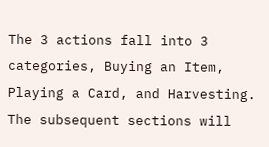The 3 actions fall into 3 categories, Buying an Item, Playing a Card, and Harvesting. The subsequent sections will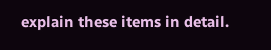explain these items in detail.